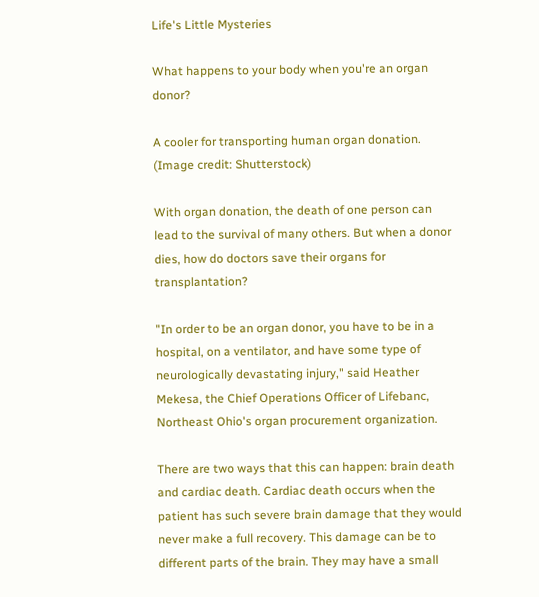Life's Little Mysteries

What happens to your body when you're an organ donor?

A cooler for transporting human organ donation.
(Image credit: Shutterstock)

With organ donation, the death of one person can lead to the survival of many others. But when a donor dies, how do doctors save their organs for transplantation?

"In order to be an organ donor, you have to be in a hospital, on a ventilator, and have some type of neurologically devastating injury," said Heather Mekesa, the Chief Operations Officer of Lifebanc, Northeast Ohio's organ procurement organization.

There are two ways that this can happen: brain death and cardiac death. Cardiac death occurs when the patient has such severe brain damage that they would never make a full recovery. This damage can be to different parts of the brain. They may have a small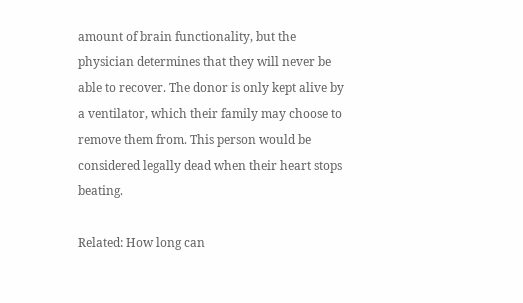amount of brain functionality, but the physician determines that they will never be able to recover. The donor is only kept alive by a ventilator, which their family may choose to remove them from. This person would be considered legally dead when their heart stops beating.

Related: How long can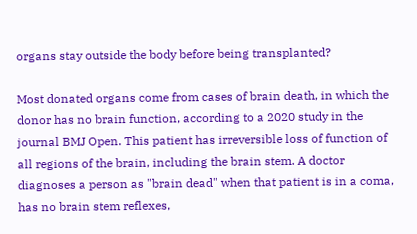organs stay outside the body before being transplanted?

Most donated organs come from cases of brain death, in which the donor has no brain function, according to a 2020 study in the journal BMJ Open. This patient has irreversible loss of function of all regions of the brain, including the brain stem. A doctor diagnoses a person as "brain dead" when that patient is in a coma, has no brain stem reflexes,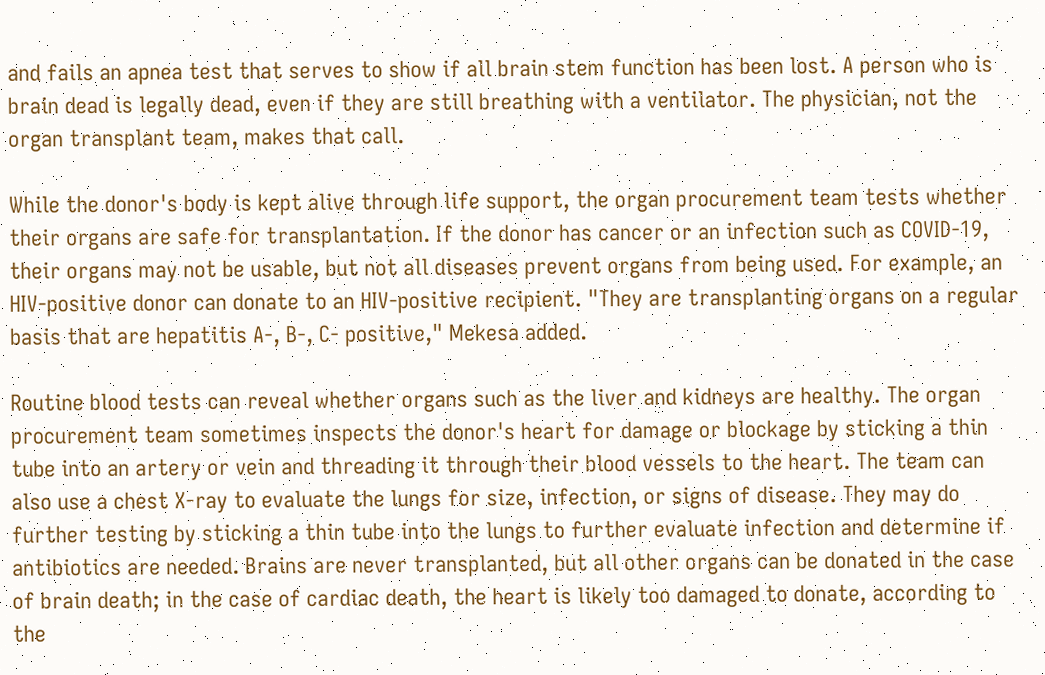and fails an apnea test that serves to show if all brain stem function has been lost. A person who is brain dead is legally dead, even if they are still breathing with a ventilator. The physician, not the organ transplant team, makes that call.

While the donor's body is kept alive through life support, the organ procurement team tests whether their organs are safe for transplantation. If the donor has cancer or an infection such as COVID-19, their organs may not be usable, but not all diseases prevent organs from being used. For example, an HIV-positive donor can donate to an HIV-positive recipient. "They are transplanting organs on a regular basis that are hepatitis A-, B-, C- positive," Mekesa added.

Routine blood tests can reveal whether organs such as the liver and kidneys are healthy. The organ procurement team sometimes inspects the donor's heart for damage or blockage by sticking a thin tube into an artery or vein and threading it through their blood vessels to the heart. The team can also use a chest X-ray to evaluate the lungs for size, infection, or signs of disease. They may do further testing by sticking a thin tube into the lungs to further evaluate infection and determine if antibiotics are needed. Brains are never transplanted, but all other organs can be donated in the case of brain death; in the case of cardiac death, the heart is likely too damaged to donate, according to the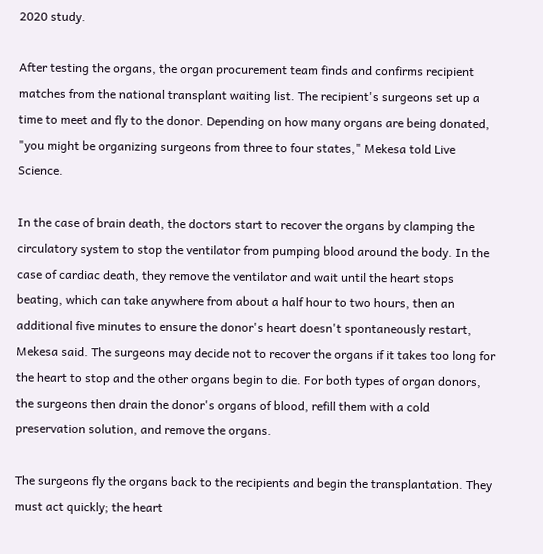2020 study.

After testing the organs, the organ procurement team finds and confirms recipient matches from the national transplant waiting list. The recipient's surgeons set up a time to meet and fly to the donor. Depending on how many organs are being donated, "you might be organizing surgeons from three to four states," Mekesa told Live Science.

In the case of brain death, the doctors start to recover the organs by clamping the circulatory system to stop the ventilator from pumping blood around the body. In the case of cardiac death, they remove the ventilator and wait until the heart stops beating, which can take anywhere from about a half hour to two hours, then an additional five minutes to ensure the donor's heart doesn't spontaneously restart, Mekesa said. The surgeons may decide not to recover the organs if it takes too long for the heart to stop and the other organs begin to die. For both types of organ donors, the surgeons then drain the donor's organs of blood, refill them with a cold preservation solution, and remove the organs.

The surgeons fly the organs back to the recipients and begin the transplantation. They must act quickly; the heart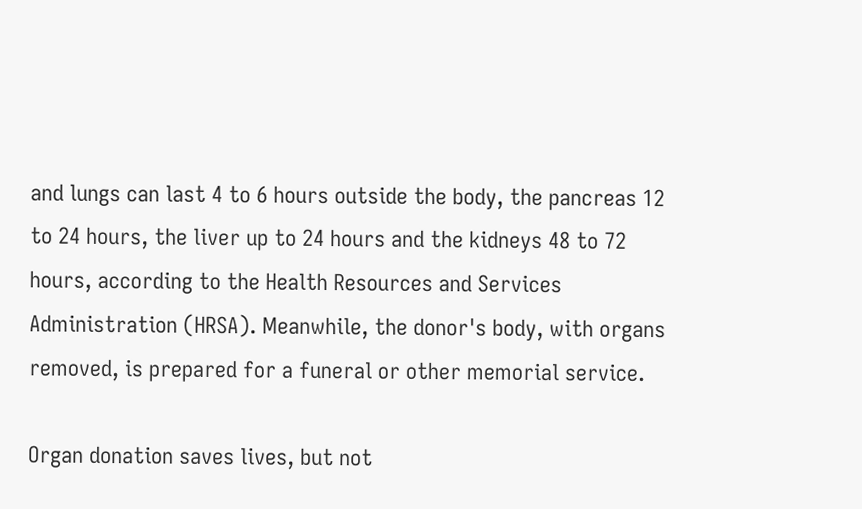and lungs can last 4 to 6 hours outside the body, the pancreas 12 to 24 hours, the liver up to 24 hours and the kidneys 48 to 72 hours, according to the Health Resources and Services Administration (HRSA). Meanwhile, the donor's body, with organs removed, is prepared for a funeral or other memorial service.

Organ donation saves lives, but not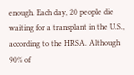enough. Each day, 20 people die waiting for a transplant in the U.S., according to the HRSA. Although 90% of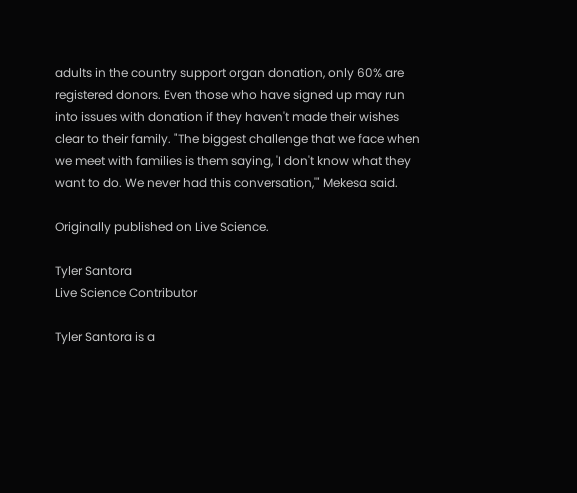adults in the country support organ donation, only 60% are registered donors. Even those who have signed up may run into issues with donation if they haven't made their wishes clear to their family. "The biggest challenge that we face when we meet with families is them saying, 'I don't know what they want to do. We never had this conversation,'" Mekesa said.

Originally published on Live Science.

Tyler Santora
Live Science Contributor

Tyler Santora is a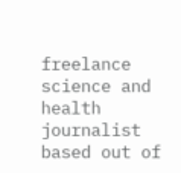freelance science and health journalist based out of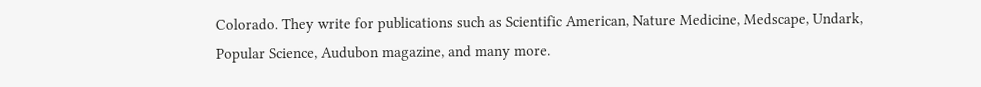Colorado. They write for publications such as Scientific American, Nature Medicine, Medscape, Undark, Popular Science, Audubon magazine, and many more.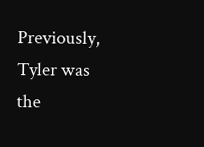Previously, Tyler was the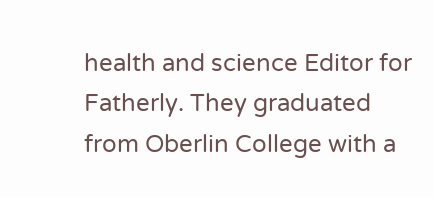health and science Editor for Fatherly. They graduated from Oberlin College with a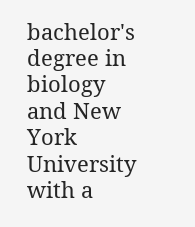bachelor's degree in biology and New York University with a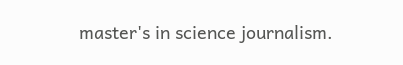master's in science journalism.